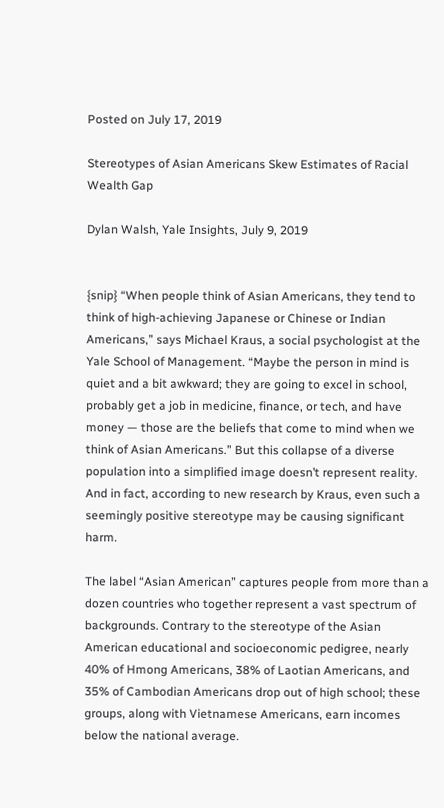Posted on July 17, 2019

Stereotypes of Asian Americans Skew Estimates of Racial Wealth Gap

Dylan Walsh, Yale Insights, July 9, 2019


{snip} “When people think of Asian Americans, they tend to think of high-achieving Japanese or Chinese or Indian Americans,” says Michael Kraus, a social psychologist at the Yale School of Management. “Maybe the person in mind is quiet and a bit awkward; they are going to excel in school, probably get a job in medicine, finance, or tech, and have money — those are the beliefs that come to mind when we think of Asian Americans.” But this collapse of a diverse population into a simplified image doesn’t represent reality. And in fact, according to new research by Kraus, even such a seemingly positive stereotype may be causing significant harm.

The label “Asian American” captures people from more than a dozen countries who together represent a vast spectrum of backgrounds. Contrary to the stereotype of the Asian American educational and socioeconomic pedigree, nearly 40% of Hmong Americans, 38% of Laotian Americans, and 35% of Cambodian Americans drop out of high school; these groups, along with Vietnamese Americans, earn incomes below the national average.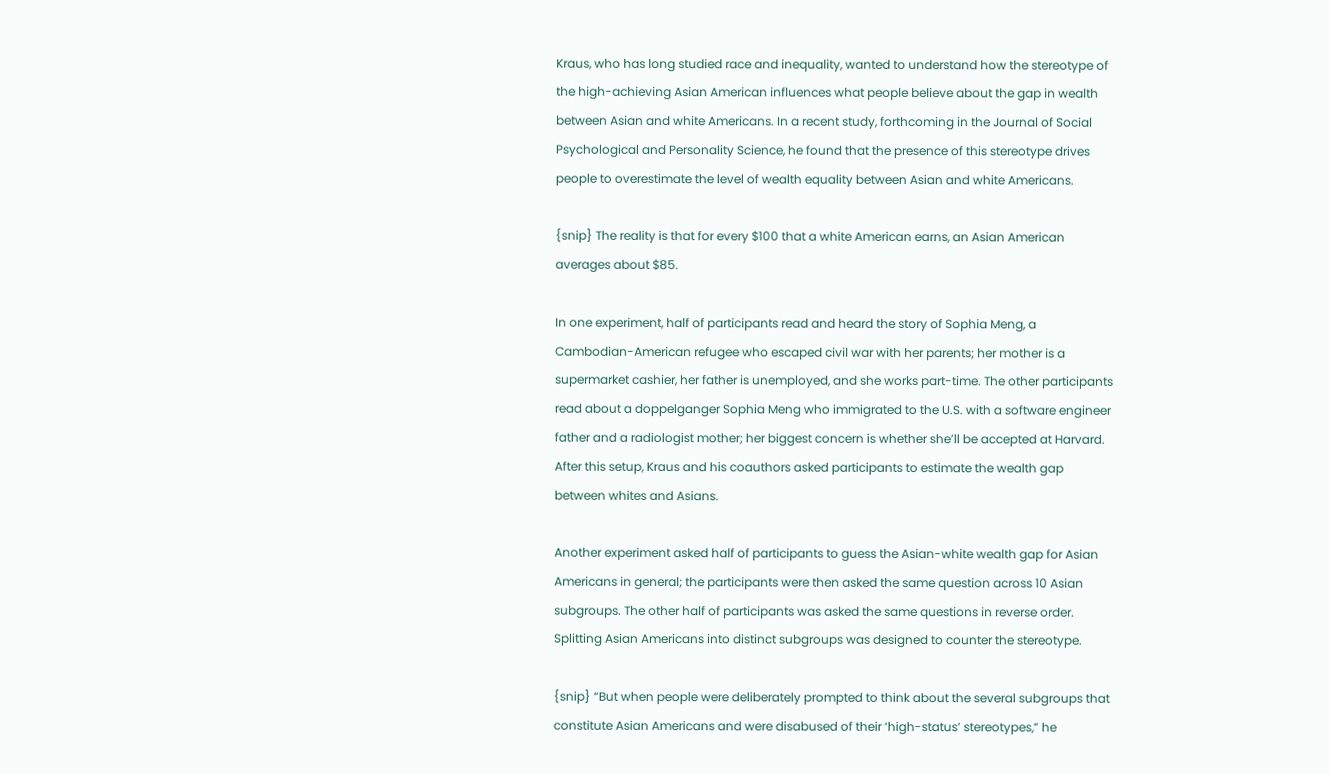Kraus, who has long studied race and inequality, wanted to understand how the stereotype of the high-achieving Asian American influences what people believe about the gap in wealth between Asian and white Americans. In a recent study, forthcoming in the Journal of Social Psychological and Personality Science, he found that the presence of this stereotype drives people to overestimate the level of wealth equality between Asian and white Americans.

{snip} The reality is that for every $100 that a white American earns, an Asian American averages about $85.

In one experiment, half of participants read and heard the story of Sophia Meng, a Cambodian-American refugee who escaped civil war with her parents; her mother is a supermarket cashier, her father is unemployed, and she works part-time. The other participants read about a doppelganger Sophia Meng who immigrated to the U.S. with a software engineer father and a radiologist mother; her biggest concern is whether she’ll be accepted at Harvard. After this setup, Kraus and his coauthors asked participants to estimate the wealth gap between whites and Asians.

Another experiment asked half of participants to guess the Asian-white wealth gap for Asian Americans in general; the participants were then asked the same question across 10 Asian subgroups. The other half of participants was asked the same questions in reverse order. Splitting Asian Americans into distinct subgroups was designed to counter the stereotype.

{snip} “But when people were deliberately prompted to think about the several subgroups that constitute Asian Americans and were disabused of their ‘high-status’ stereotypes,” he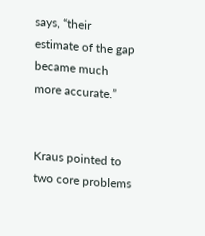says, “their estimate of the gap became much more accurate.”


Kraus pointed to two core problems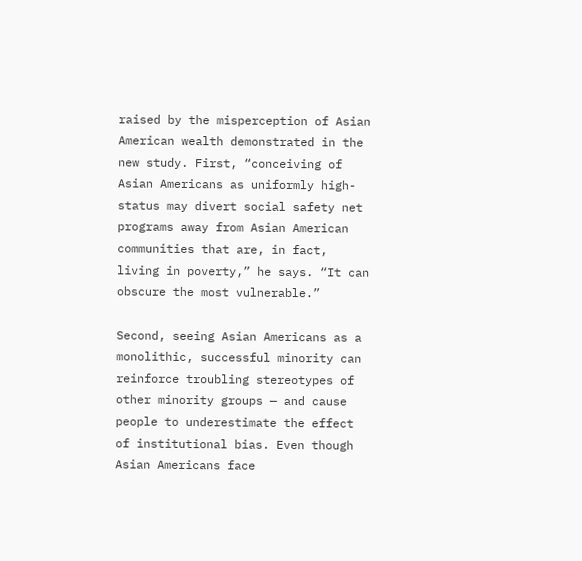raised by the misperception of Asian American wealth demonstrated in the new study. First, “conceiving of Asian Americans as uniformly high-status may divert social safety net programs away from Asian American communities that are, in fact, living in poverty,” he says. “It can obscure the most vulnerable.”

Second, seeing Asian Americans as a monolithic, successful minority can reinforce troubling stereotypes of other minority groups — and cause people to underestimate the effect of institutional bias. Even though Asian Americans face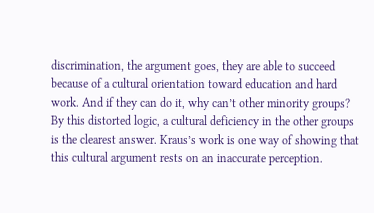discrimination, the argument goes, they are able to succeed because of a cultural orientation toward education and hard work. And if they can do it, why can’t other minority groups? By this distorted logic, a cultural deficiency in the other groups is the clearest answer. Kraus’s work is one way of showing that this cultural argument rests on an inaccurate perception.